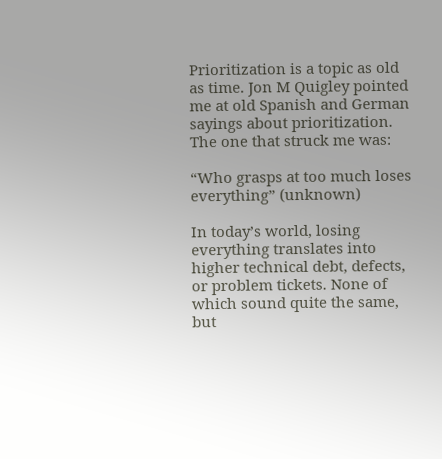Prioritization is a topic as old as time. Jon M Quigley pointed me at old Spanish and German sayings about prioritization.  The one that struck me was:

“Who grasps at too much loses everything” (unknown)

In today’s world, losing everything translates into higher technical debt, defects, or problem tickets. None of which sound quite the same, but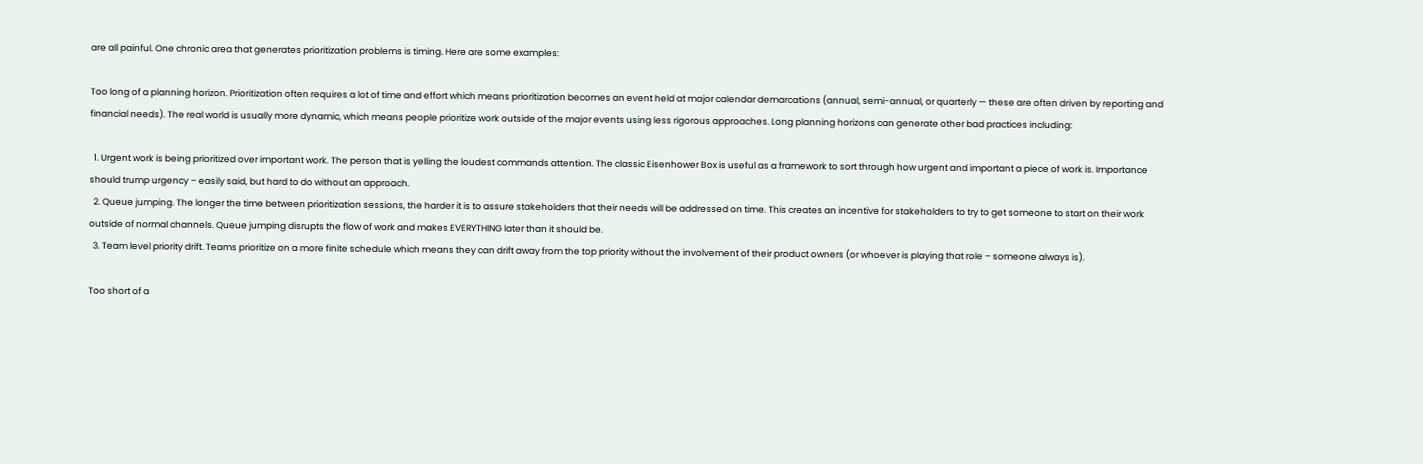are all painful. One chronic area that generates prioritization problems is timing. Here are some examples:

Too long of a planning horizon. Prioritization often requires a lot of time and effort which means prioritization becomes an event held at major calendar demarcations (annual, semi-annual, or quarterly — these are often driven by reporting and financial needs). The real world is usually more dynamic, which means people prioritize work outside of the major events using less rigorous approaches. Long planning horizons can generate other bad practices including:

  1. Urgent work is being prioritized over important work. The person that is yelling the loudest commands attention. The classic Eisenhower Box is useful as a framework to sort through how urgent and important a piece of work is. Importance should trump urgency – easily said, but hard to do without an approach.
  2. Queue jumping. The longer the time between prioritization sessions, the harder it is to assure stakeholders that their needs will be addressed on time. This creates an incentive for stakeholders to try to get someone to start on their work outside of normal channels. Queue jumping disrupts the flow of work and makes EVERYTHING later than it should be.
  3. Team level priority drift. Teams prioritize on a more finite schedule which means they can drift away from the top priority without the involvement of their product owners (or whoever is playing that role – someone always is).

Too short of a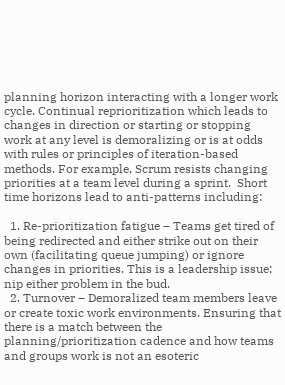planning horizon interacting with a longer work cycle. Continual reprioritization which leads to changes in direction or starting or stopping work at any level is demoralizing or is at odds with rules or principles of iteration-based methods. For example, Scrum resists changing priorities at a team level during a sprint.  Short time horizons lead to anti-patterns including:

  1. Re-prioritization fatigue – Teams get tired of being redirected and either strike out on their own (facilitating queue jumping) or ignore changes in priorities. This is a leadership issue; nip either problem in the bud.
  2. Turnover – Demoralized team members leave or create toxic work environments. Ensuring that there is a match between the planning/prioritization cadence and how teams and groups work is not an esoteric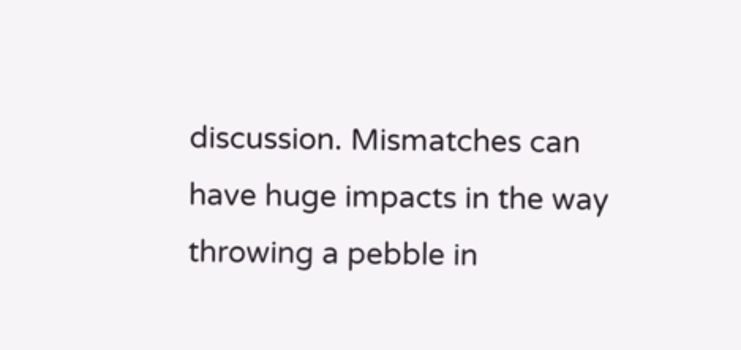discussion. Mismatches can have huge impacts in the way throwing a pebble in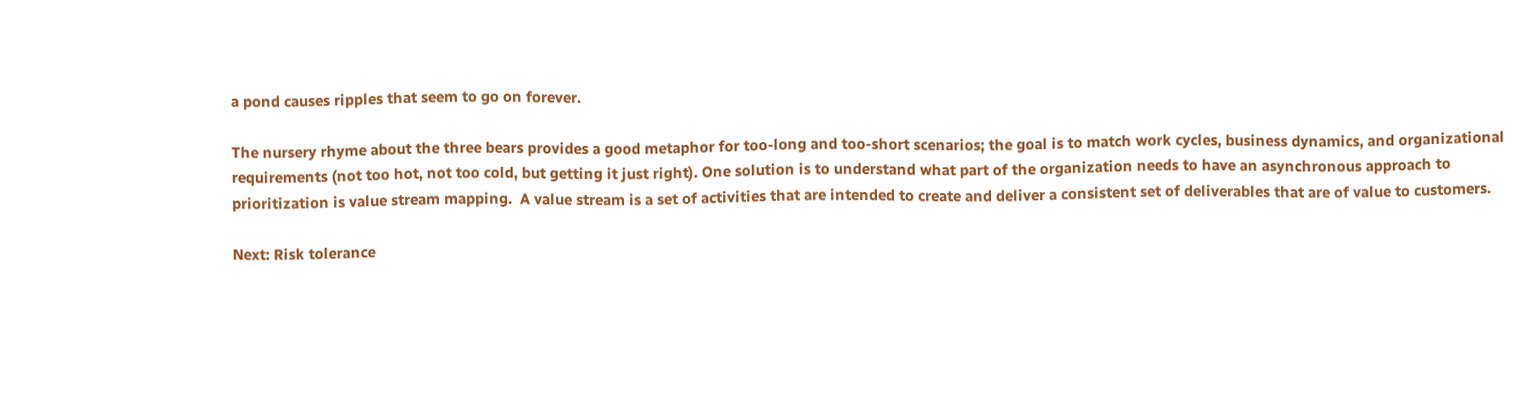a pond causes ripples that seem to go on forever.

The nursery rhyme about the three bears provides a good metaphor for too-long and too-short scenarios; the goal is to match work cycles, business dynamics, and organizational requirements (not too hot, not too cold, but getting it just right). One solution is to understand what part of the organization needs to have an asynchronous approach to prioritization is value stream mapping.  A value stream is a set of activities that are intended to create and deliver a consistent set of deliverables that are of value to customers.

Next: Risk tolerance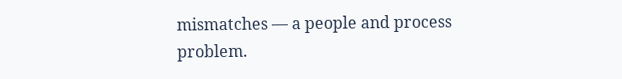mismatches — a people and process problem.